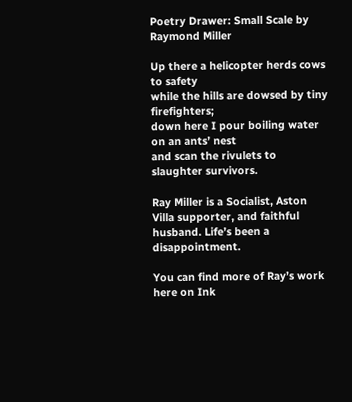Poetry Drawer: Small Scale by Raymond Miller

Up there a helicopter herds cows to safety
while the hills are dowsed by tiny firefighters;
down here I pour boiling water on an ants’ nest
and scan the rivulets to slaughter survivors.

Ray Miller is a Socialist, Aston Villa supporter, and faithful husband. Life’s been a disappointment.

You can find more of Ray’s work here on Ink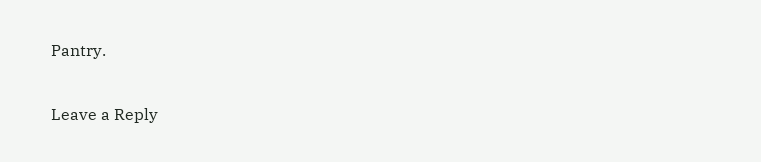Pantry.

Leave a Reply